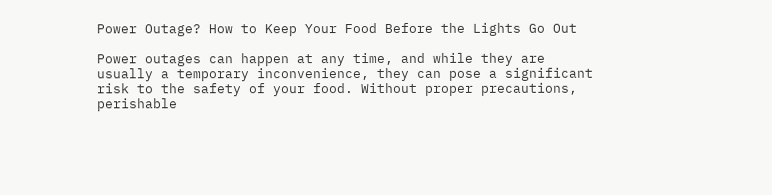Power Outage? How to Keep Your Food Before the Lights Go Out

Power outages can happen at any time, and while they are usually a temporary inconvenience, they can pose a significant risk to the safety of your food. Without proper precautions, perishable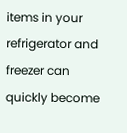items in your refrigerator and freezer can quickly become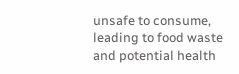unsafe to consume, leading to food waste and potential health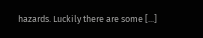hazards. Luckily there are some [...]